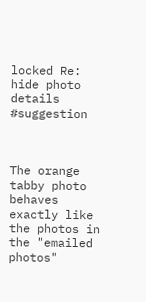locked Re: hide photo details #suggestion



The orange tabby photo behaves exactly like the photos in the "emailed
photos"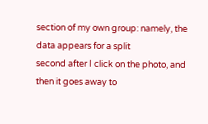section of my own group: namely, the data appears for a split
second after I click on the photo, and then it goes away to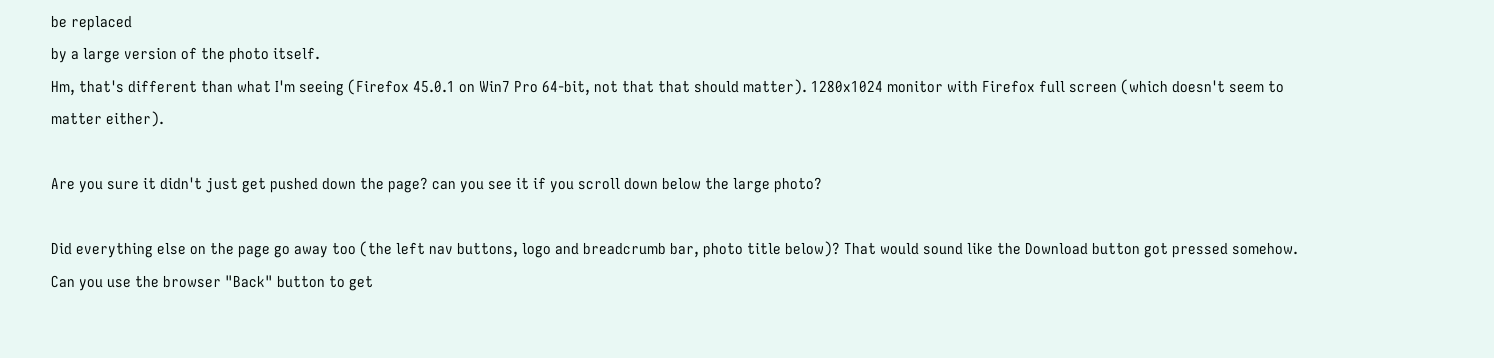be replaced
by a large version of the photo itself.
Hm, that's different than what I'm seeing (Firefox 45.0.1 on Win7 Pro 64-bit, not that that should matter). 1280x1024 monitor with Firefox full screen (which doesn't seem to matter either).

Are you sure it didn't just get pushed down the page? can you see it if you scroll down below the large photo?

Did everything else on the page go away too (the left nav buttons, logo and breadcrumb bar, photo title below)? That would sound like the Download button got pressed somehow. Can you use the browser "Back" button to get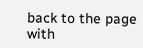back to the page with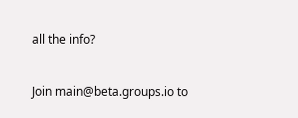all the info?


Join main@beta.groups.io to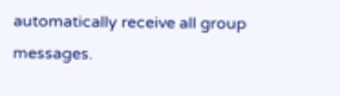automatically receive all group messages.